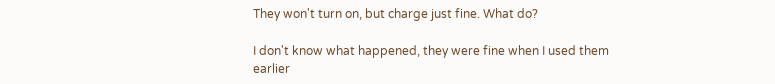They won't turn on, but charge just fine. What do?

I don't know what happened, they were fine when I used them earlier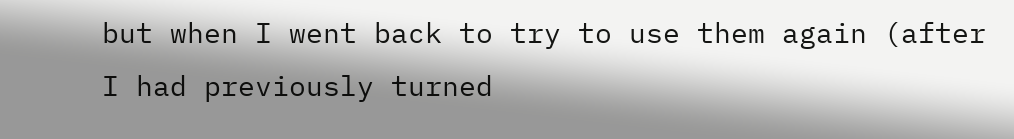but when I went back to try to use them again (after I had previously turned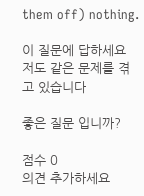them off) nothing.

이 질문에 답하세요 저도 같은 문제를 겪고 있습니다

좋은 질문 입니까?

점수 0
의견 추가하세요